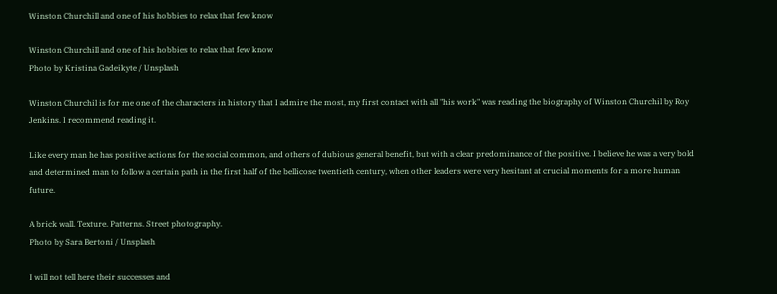Winston Churchill and one of his hobbies to relax that few know

Winston Churchill and one of his hobbies to relax that few know
Photo by Kristina Gadeikyte / Unsplash

Winston Churchil is for me one of the characters in history that I admire the most, my first contact with all "his work" was reading the biography of Winston Churchil by Roy Jenkins. I recommend reading it.

Like every man he has positive actions for the social common, and others of dubious general benefit, but with a clear predominance of the positive. I believe he was a very bold and determined man to follow a certain path in the first half of the bellicose twentieth century, when other leaders were very hesitant at crucial moments for a more human future.

A brick wall. Texture. Patterns. Street photography.
Photo by Sara Bertoni / Unsplash

I will not tell here their successes and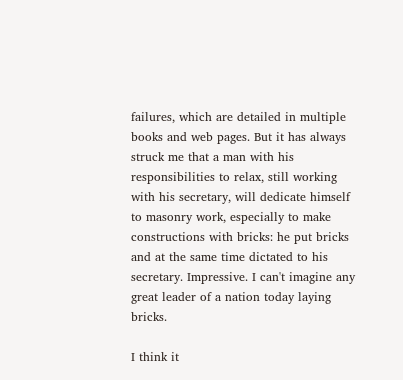failures, which are detailed in multiple books and web pages. But it has always struck me that a man with his responsibilities to relax, still working with his secretary, will dedicate himself to masonry work, especially to make constructions with bricks: he put bricks and at the same time dictated to his secretary. Impressive. I can't imagine any great leader of a nation today laying bricks.

I think it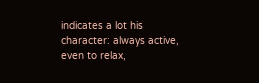indicates a lot his character: always active, even to relax,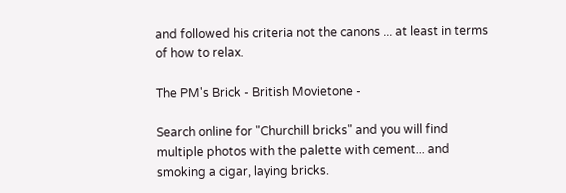and followed his criteria not the canons ... at least in terms of how to relax.

The PM's Brick - British Movietone -

Search online for "Churchill bricks" and you will find multiple photos with the palette with cement... and smoking a cigar, laying bricks.